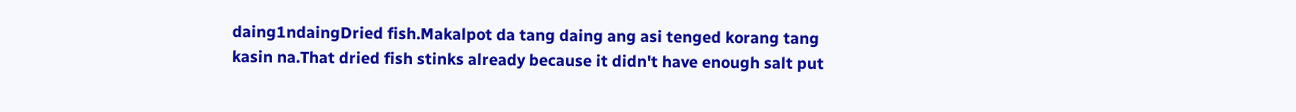daing1ndaingDried fish.Makalpot da tang daing ang asi tenged korang tang kasin na.That dried fish stinks already because it didn't have enough salt put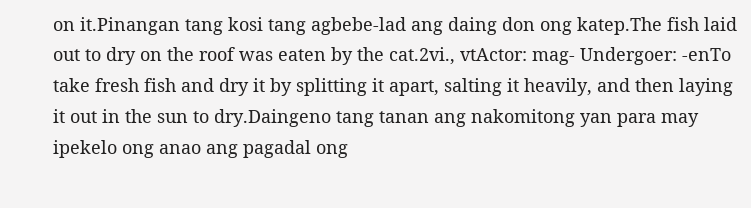on it.Pinangan tang kosi tang agbebe-lad ang daing don ong katep.The fish laid out to dry on the roof was eaten by the cat.2vi., vtActor: mag- Undergoer: -enTo take fresh fish and dry it by splitting it apart, salting it heavily, and then laying it out in the sun to dry.Daingeno tang tanan ang nakomitong yan para may ipekelo ong anao ang pagadal ong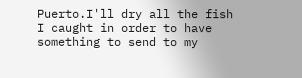Puerto.I'll dry all the fish I caught in order to have something to send to my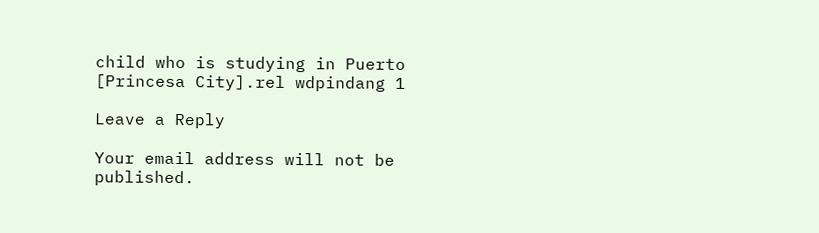child who is studying in Puerto [Princesa City].rel wdpindang 1

Leave a Reply

Your email address will not be published.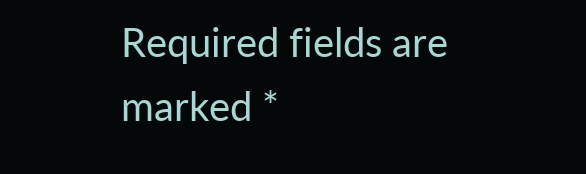Required fields are marked *